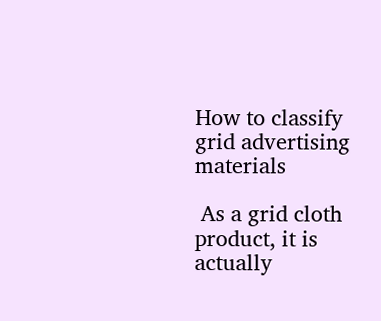How to classify grid advertising materials

 As a grid cloth product, it is actually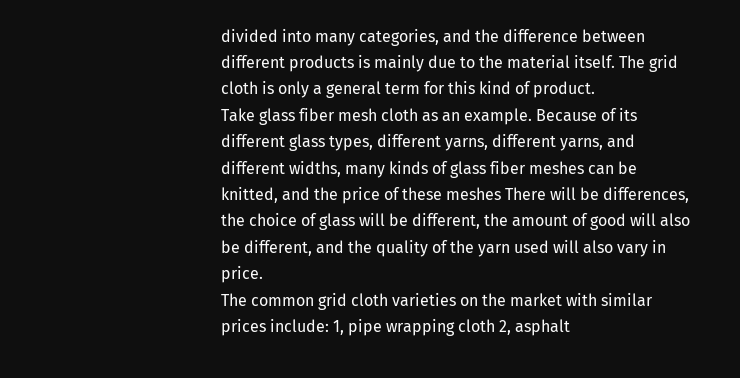divided into many categories, and the difference between different products is mainly due to the material itself. The grid cloth is only a general term for this kind of product.
Take glass fiber mesh cloth as an example. Because of its different glass types, different yarns, different yarns, and different widths, many kinds of glass fiber meshes can be knitted, and the price of these meshes There will be differences, the choice of glass will be different, the amount of good will also be different, and the quality of the yarn used will also vary in price.
The common grid cloth varieties on the market with similar prices include: 1, pipe wrapping cloth 2, asphalt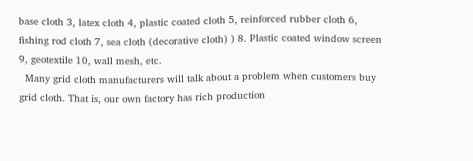base cloth 3, latex cloth 4, plastic coated cloth 5, reinforced rubber cloth 6, fishing rod cloth 7, sea cloth (decorative cloth) ) 8. Plastic coated window screen 9, geotextile 10, wall mesh, etc.
  Many grid cloth manufacturers will talk about a problem when customers buy grid cloth. That is, our own factory has rich production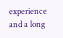experience and a long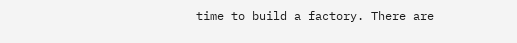time to build a factory. There are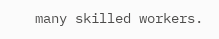many skilled workers.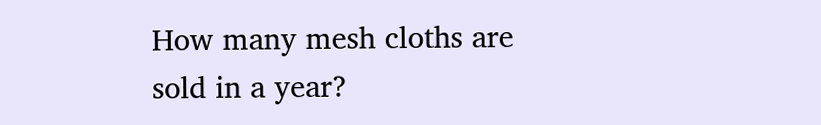How many mesh cloths are sold in a year?